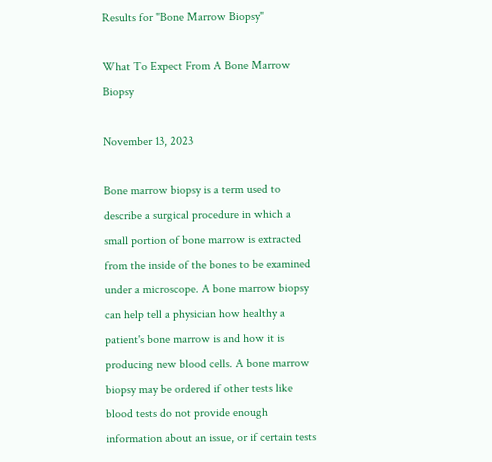Results for "Bone Marrow Biopsy"

What To Expect From A Bone Marrow Biopsy

November 13, 2023

Bone marrow biopsy is a term used to describe a surgical procedure in which a small portion of bone marrow is extracted from the inside of the bones to be examined under a microscope. A bone marrow biopsy can help tell a physician how healthy a patient's bone marrow is and how it is producing new blood cells. A bone marrow biopsy may be ordered if other tests like blood tests do not provide enough information about an issue, or if certain tests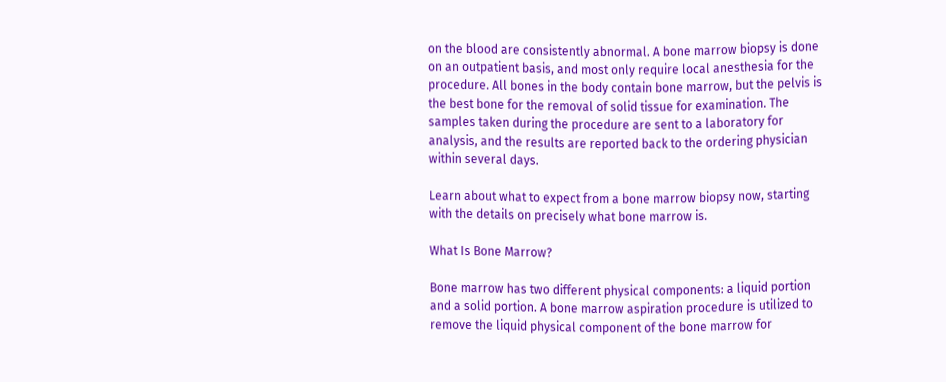on the blood are consistently abnormal. A bone marrow biopsy is done on an outpatient basis, and most only require local anesthesia for the procedure. All bones in the body contain bone marrow, but the pelvis is the best bone for the removal of solid tissue for examination. The samples taken during the procedure are sent to a laboratory for analysis, and the results are reported back to the ordering physician within several days.

Learn about what to expect from a bone marrow biopsy now, starting with the details on precisely what bone marrow is.

What Is Bone Marrow?

Bone marrow has two different physical components: a liquid portion and a solid portion. A bone marrow aspiration procedure is utilized to remove the liquid physical component of the bone marrow for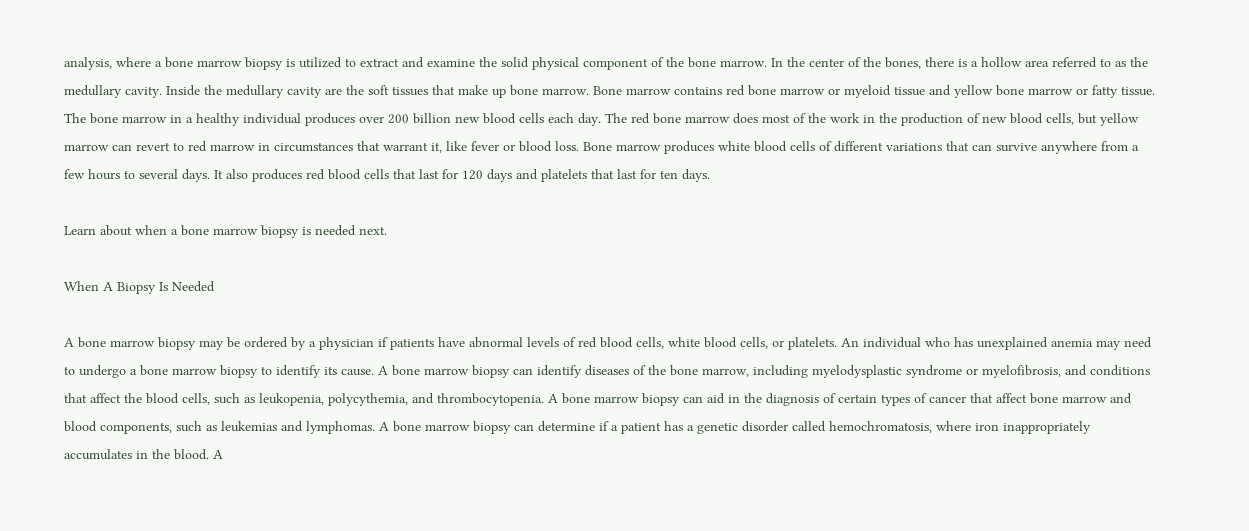analysis, where a bone marrow biopsy is utilized to extract and examine the solid physical component of the bone marrow. In the center of the bones, there is a hollow area referred to as the medullary cavity. Inside the medullary cavity are the soft tissues that make up bone marrow. Bone marrow contains red bone marrow or myeloid tissue and yellow bone marrow or fatty tissue. The bone marrow in a healthy individual produces over 200 billion new blood cells each day. The red bone marrow does most of the work in the production of new blood cells, but yellow marrow can revert to red marrow in circumstances that warrant it, like fever or blood loss. Bone marrow produces white blood cells of different variations that can survive anywhere from a few hours to several days. It also produces red blood cells that last for 120 days and platelets that last for ten days.

Learn about when a bone marrow biopsy is needed next.

When A Biopsy Is Needed

A bone marrow biopsy may be ordered by a physician if patients have abnormal levels of red blood cells, white blood cells, or platelets. An individual who has unexplained anemia may need to undergo a bone marrow biopsy to identify its cause. A bone marrow biopsy can identify diseases of the bone marrow, including myelodysplastic syndrome or myelofibrosis, and conditions that affect the blood cells, such as leukopenia, polycythemia, and thrombocytopenia. A bone marrow biopsy can aid in the diagnosis of certain types of cancer that affect bone marrow and blood components, such as leukemias and lymphomas. A bone marrow biopsy can determine if a patient has a genetic disorder called hemochromatosis, where iron inappropriately accumulates in the blood. A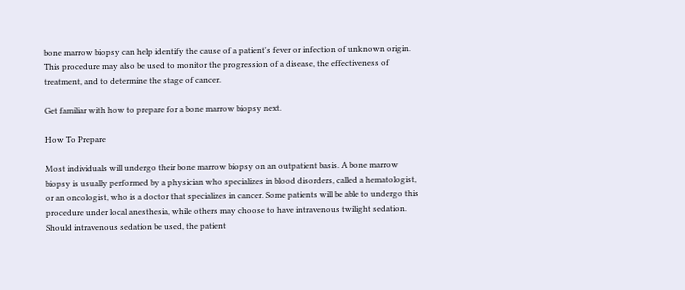bone marrow biopsy can help identify the cause of a patient's fever or infection of unknown origin. This procedure may also be used to monitor the progression of a disease, the effectiveness of treatment, and to determine the stage of cancer.

Get familiar with how to prepare for a bone marrow biopsy next.

How To Prepare

Most individuals will undergo their bone marrow biopsy on an outpatient basis. A bone marrow biopsy is usually performed by a physician who specializes in blood disorders, called a hematologist, or an oncologist, who is a doctor that specializes in cancer. Some patients will be able to undergo this procedure under local anesthesia, while others may choose to have intravenous twilight sedation. Should intravenous sedation be used, the patient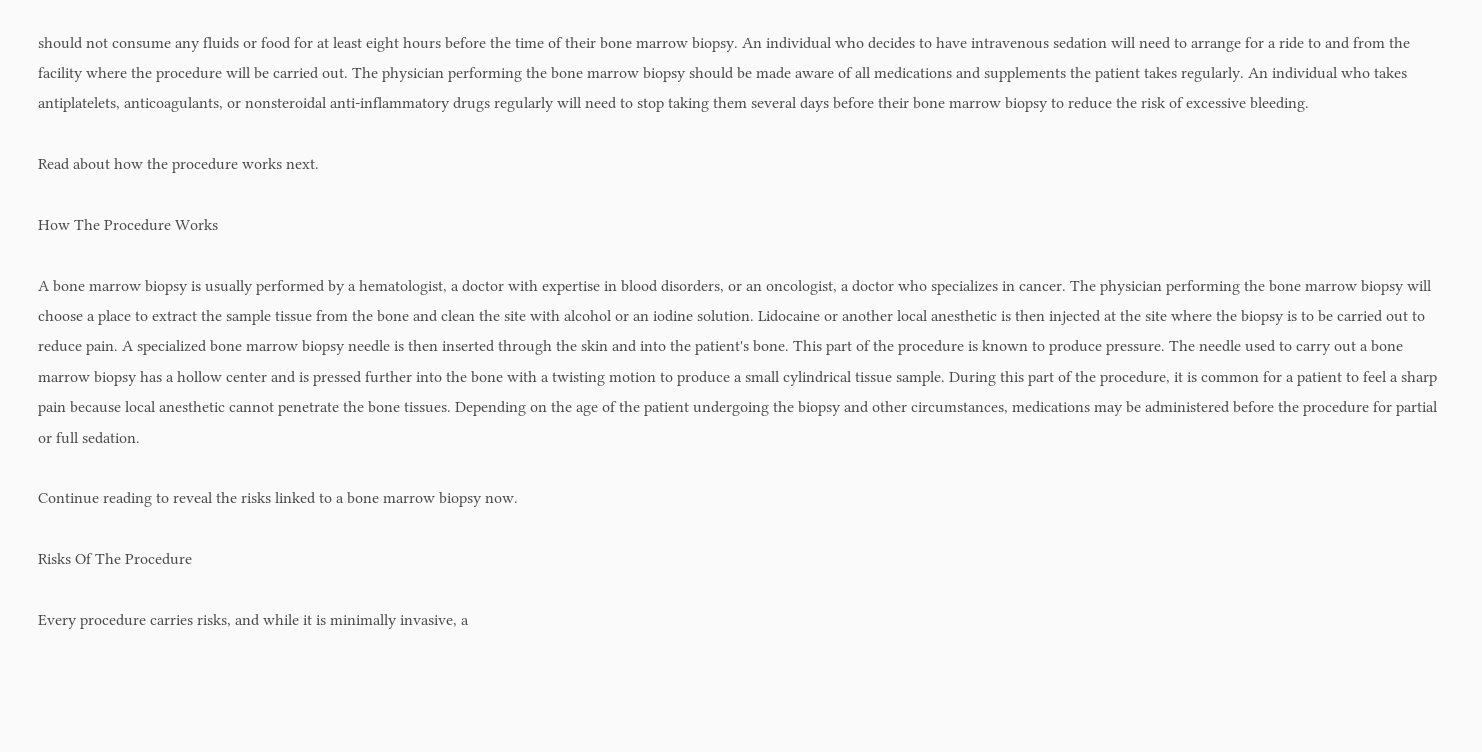should not consume any fluids or food for at least eight hours before the time of their bone marrow biopsy. An individual who decides to have intravenous sedation will need to arrange for a ride to and from the facility where the procedure will be carried out. The physician performing the bone marrow biopsy should be made aware of all medications and supplements the patient takes regularly. An individual who takes antiplatelets, anticoagulants, or nonsteroidal anti-inflammatory drugs regularly will need to stop taking them several days before their bone marrow biopsy to reduce the risk of excessive bleeding.

Read about how the procedure works next.

How The Procedure Works

A bone marrow biopsy is usually performed by a hematologist, a doctor with expertise in blood disorders, or an oncologist, a doctor who specializes in cancer. The physician performing the bone marrow biopsy will choose a place to extract the sample tissue from the bone and clean the site with alcohol or an iodine solution. Lidocaine or another local anesthetic is then injected at the site where the biopsy is to be carried out to reduce pain. A specialized bone marrow biopsy needle is then inserted through the skin and into the patient's bone. This part of the procedure is known to produce pressure. The needle used to carry out a bone marrow biopsy has a hollow center and is pressed further into the bone with a twisting motion to produce a small cylindrical tissue sample. During this part of the procedure, it is common for a patient to feel a sharp pain because local anesthetic cannot penetrate the bone tissues. Depending on the age of the patient undergoing the biopsy and other circumstances, medications may be administered before the procedure for partial or full sedation.

Continue reading to reveal the risks linked to a bone marrow biopsy now.

Risks Of The Procedure

Every procedure carries risks, and while it is minimally invasive, a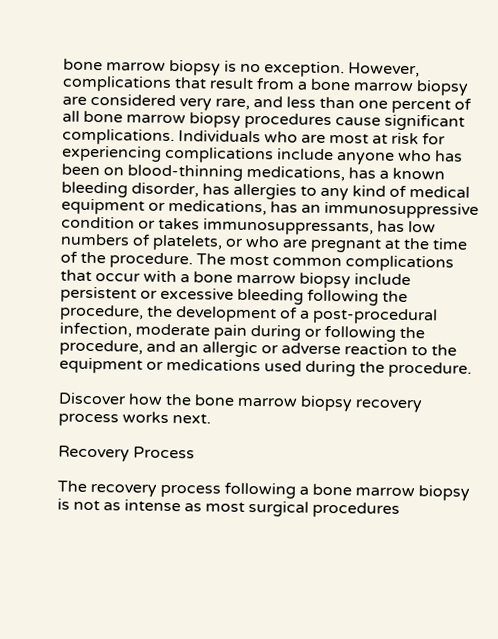bone marrow biopsy is no exception. However, complications that result from a bone marrow biopsy are considered very rare, and less than one percent of all bone marrow biopsy procedures cause significant complications. Individuals who are most at risk for experiencing complications include anyone who has been on blood-thinning medications, has a known bleeding disorder, has allergies to any kind of medical equipment or medications, has an immunosuppressive condition or takes immunosuppressants, has low numbers of platelets, or who are pregnant at the time of the procedure. The most common complications that occur with a bone marrow biopsy include persistent or excessive bleeding following the procedure, the development of a post-procedural infection, moderate pain during or following the procedure, and an allergic or adverse reaction to the equipment or medications used during the procedure.

Discover how the bone marrow biopsy recovery process works next.

Recovery Process

The recovery process following a bone marrow biopsy is not as intense as most surgical procedures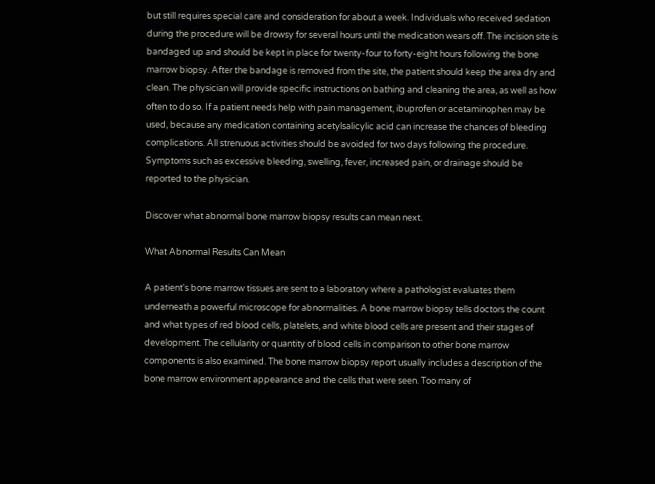but still requires special care and consideration for about a week. Individuals who received sedation during the procedure will be drowsy for several hours until the medication wears off. The incision site is bandaged up and should be kept in place for twenty-four to forty-eight hours following the bone marrow biopsy. After the bandage is removed from the site, the patient should keep the area dry and clean. The physician will provide specific instructions on bathing and cleaning the area, as well as how often to do so. If a patient needs help with pain management, ibuprofen or acetaminophen may be used, because any medication containing acetylsalicylic acid can increase the chances of bleeding complications. All strenuous activities should be avoided for two days following the procedure. Symptoms such as excessive bleeding, swelling, fever, increased pain, or drainage should be reported to the physician.

Discover what abnormal bone marrow biopsy results can mean next.

What Abnormal Results Can Mean

A patient's bone marrow tissues are sent to a laboratory where a pathologist evaluates them underneath a powerful microscope for abnormalities. A bone marrow biopsy tells doctors the count and what types of red blood cells, platelets, and white blood cells are present and their stages of development. The cellularity or quantity of blood cells in comparison to other bone marrow components is also examined. The bone marrow biopsy report usually includes a description of the bone marrow environment appearance and the cells that were seen. Too many of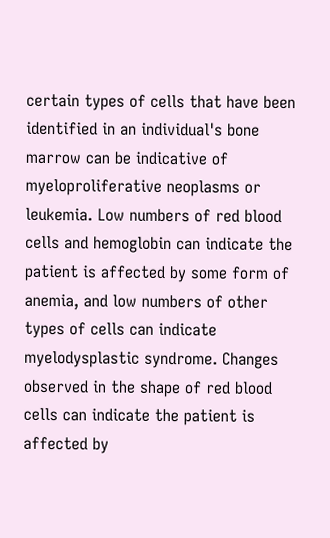certain types of cells that have been identified in an individual's bone marrow can be indicative of myeloproliferative neoplasms or leukemia. Low numbers of red blood cells and hemoglobin can indicate the patient is affected by some form of anemia, and low numbers of other types of cells can indicate myelodysplastic syndrome. Changes observed in the shape of red blood cells can indicate the patient is affected by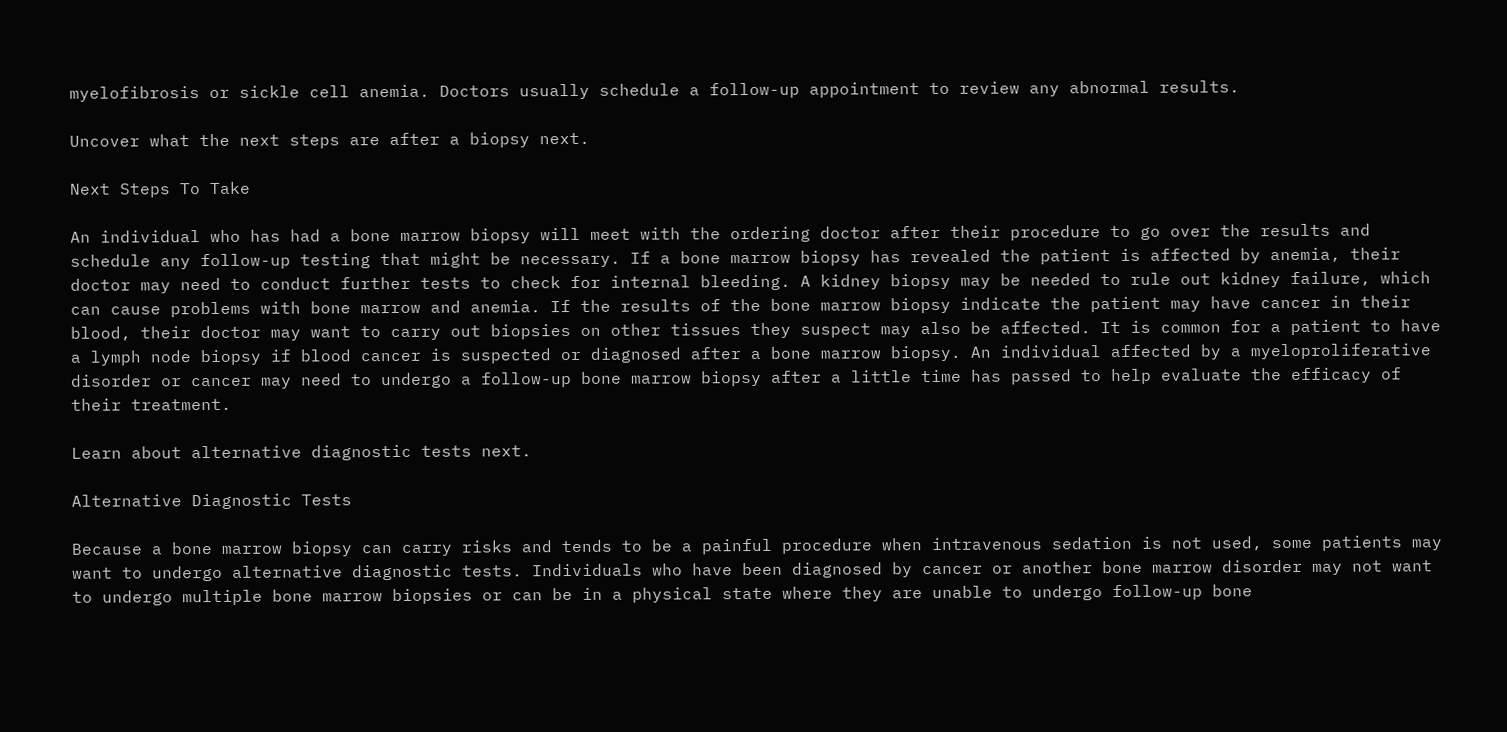myelofibrosis or sickle cell anemia. Doctors usually schedule a follow-up appointment to review any abnormal results.

Uncover what the next steps are after a biopsy next.

Next Steps To Take

An individual who has had a bone marrow biopsy will meet with the ordering doctor after their procedure to go over the results and schedule any follow-up testing that might be necessary. If a bone marrow biopsy has revealed the patient is affected by anemia, their doctor may need to conduct further tests to check for internal bleeding. A kidney biopsy may be needed to rule out kidney failure, which can cause problems with bone marrow and anemia. If the results of the bone marrow biopsy indicate the patient may have cancer in their blood, their doctor may want to carry out biopsies on other tissues they suspect may also be affected. It is common for a patient to have a lymph node biopsy if blood cancer is suspected or diagnosed after a bone marrow biopsy. An individual affected by a myeloproliferative disorder or cancer may need to undergo a follow-up bone marrow biopsy after a little time has passed to help evaluate the efficacy of their treatment.

Learn about alternative diagnostic tests next.

Alternative Diagnostic Tests

Because a bone marrow biopsy can carry risks and tends to be a painful procedure when intravenous sedation is not used, some patients may want to undergo alternative diagnostic tests. Individuals who have been diagnosed by cancer or another bone marrow disorder may not want to undergo multiple bone marrow biopsies or can be in a physical state where they are unable to undergo follow-up bone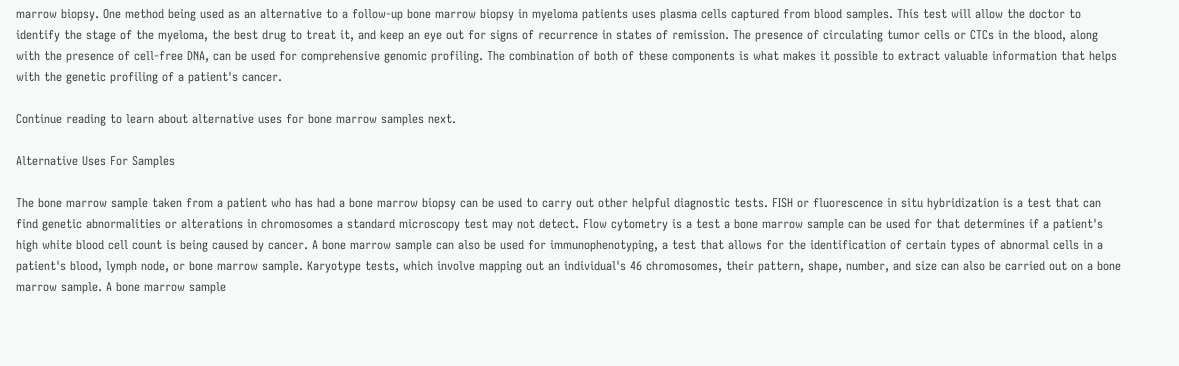marrow biopsy. One method being used as an alternative to a follow-up bone marrow biopsy in myeloma patients uses plasma cells captured from blood samples. This test will allow the doctor to identify the stage of the myeloma, the best drug to treat it, and keep an eye out for signs of recurrence in states of remission. The presence of circulating tumor cells or CTCs in the blood, along with the presence of cell-free DNA, can be used for comprehensive genomic profiling. The combination of both of these components is what makes it possible to extract valuable information that helps with the genetic profiling of a patient's cancer.

Continue reading to learn about alternative uses for bone marrow samples next.

Alternative Uses For Samples

The bone marrow sample taken from a patient who has had a bone marrow biopsy can be used to carry out other helpful diagnostic tests. FISH or fluorescence in situ hybridization is a test that can find genetic abnormalities or alterations in chromosomes a standard microscopy test may not detect. Flow cytometry is a test a bone marrow sample can be used for that determines if a patient's high white blood cell count is being caused by cancer. A bone marrow sample can also be used for immunophenotyping, a test that allows for the identification of certain types of abnormal cells in a patient's blood, lymph node, or bone marrow sample. Karyotype tests, which involve mapping out an individual's 46 chromosomes, their pattern, shape, number, and size can also be carried out on a bone marrow sample. A bone marrow sample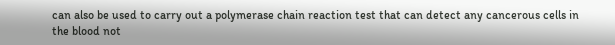can also be used to carry out a polymerase chain reaction test that can detect any cancerous cells in the blood not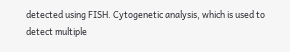detected using FISH. Cytogenetic analysis, which is used to detect multiple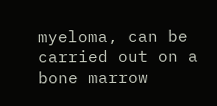myeloma, can be carried out on a bone marrow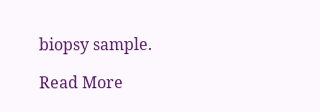biopsy sample.

Read More